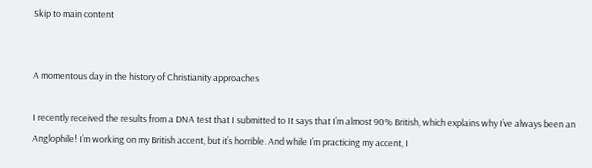Skip to main content


A momentous day in the history of Christianity approaches

I recently received the results from a DNA test that I submitted to It says that I’m almost 90% British, which explains why I’ve always been an Anglophile! I’m working on my British accent, but it’s horrible. And while I’m practicing my accent, I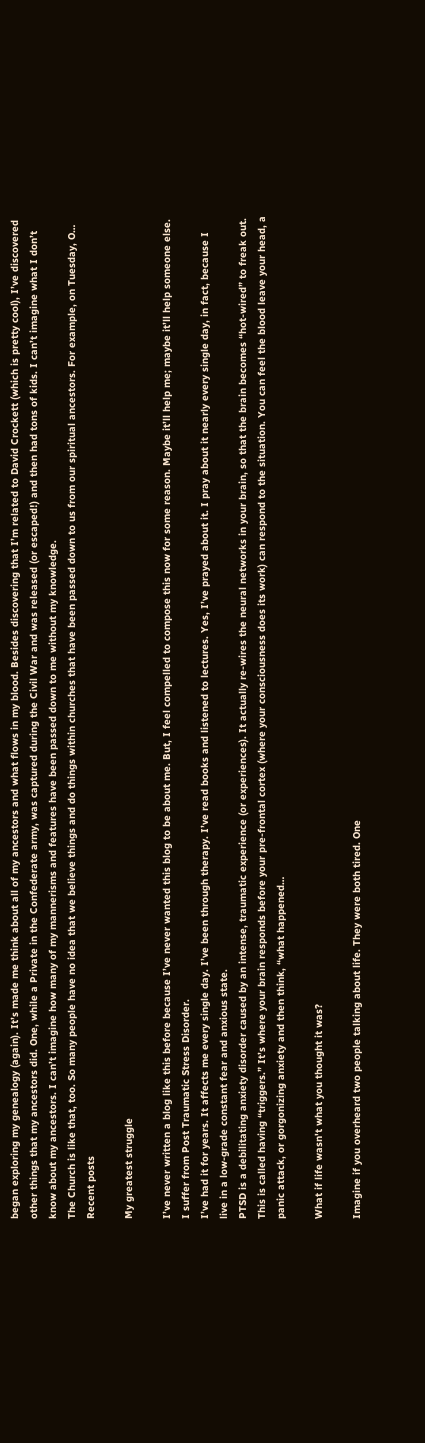began exploring my genealogy (again). It’s made me think about all of my ancestors and what flows in my blood. Besides discovering that I’m related to David Crockett (which is pretty cool), I’ve discovered other things that my ancestors did. One, while a Private in the Confederate army, was captured during the Civil War and was released (or escaped!) and then had tons of kids. I can’t imagine what I don’t know about my ancestors. I can’t imagine how many of my mannerisms and features have been passed down to me without my knowledge.
The Church is like that, too. So many people have no idea that we believe things and do things within churches that have been passed down to us from our spiritual ancestors. For example, on Tuesday, O…
Recent posts

My greatest struggle

I’ve never written a blog like this before because I’ve never wanted this blog to be about me. But, I feel compelled to compose this now for some reason. Maybe it’ll help me; maybe it’ll help someone else.
I suffer from Post Traumatic Stress Disorder.
I’ve had it for years. It affects me every single day. I’ve been through therapy. I’ve read books and listened to lectures. Yes, I’ve prayed about it. I pray about it nearly every single day, in fact, because I live in a low-grade constant fear and anxious state.
PTSD is a debilitating anxiety disorder caused by an intense, traumatic experience (or experiences). It actually re-wires the neural networks in your brain, so that the brain becomes “hot-wired” to freak out. This is called having “triggers.” It’s where your brain responds before your pre-frontal cortex (where your consciousness does its work) can respond to the situation. You can feel the blood leave your head, a panic attack, or gorgonizing anxiety and then think, “what happened…

What if life wasn't what you thought it was?

Imagine if you overheard two people talking about life. They were both tired. One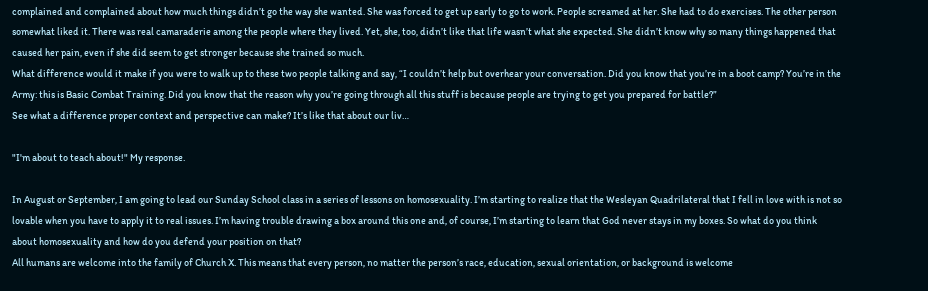complained and complained about how much things didn’t go the way she wanted. She was forced to get up early to go to work. People screamed at her. She had to do exercises. The other person somewhat liked it. There was real camaraderie among the people where they lived. Yet, she, too, didn’t like that life wasn’t what she expected. She didn’t know why so many things happened that caused her pain, even if she did seem to get stronger because she trained so much.
What difference would it make if you were to walk up to these two people talking and say, “I couldn’t help but overhear your conversation. Did you know that you’re in a boot camp? You’re in the Army: this is Basic Combat Training. Did you know that the reason why you’re going through all this stuff is because people are trying to get you prepared for battle?”
See what a difference proper context and perspective can make? It’s like that about our liv…

"I'm about to teach about!" My response.

In August or September, I am going to lead our Sunday School class in a series of lessons on homosexuality. I’m starting to realize that the Wesleyan Quadrilateral that I fell in love with is not so lovable when you have to apply it to real issues. I’m having trouble drawing a box around this one and, of course, I’m starting to learn that God never stays in my boxes. So what do you think about homosexuality and how do you defend your position on that?
All humans are welcome into the family of Church X. This means that every person, no matter the person’s race, education, sexual orientation, or background is welcome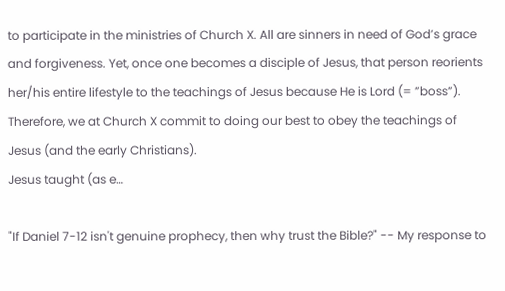to participate in the ministries of Church X. All are sinners in need of God’s grace and forgiveness. Yet, once one becomes a disciple of Jesus, that person reorients her/his entire lifestyle to the teachings of Jesus because He is Lord (= ”boss”). Therefore, we at Church X commit to doing our best to obey the teachings of Jesus (and the early Christians).
Jesus taught (as e…

"If Daniel 7-12 isn't genuine prophecy, then why trust the Bible?" -- My response to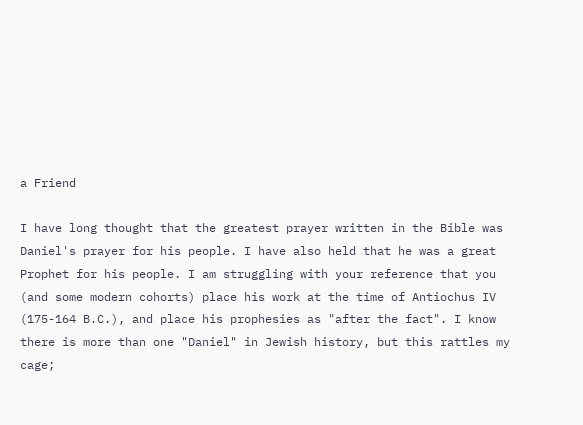a Friend

I have long thought that the greatest prayer written in the Bible was Daniel's prayer for his people. I have also held that he was a great Prophet for his people. I am struggling with your reference that you (and some modern cohorts) place his work at the time of Antiochus IV (175-164 B.C.), and place his prophesies as "after the fact". I know there is more than one "Daniel" in Jewish history, but this rattles my cage;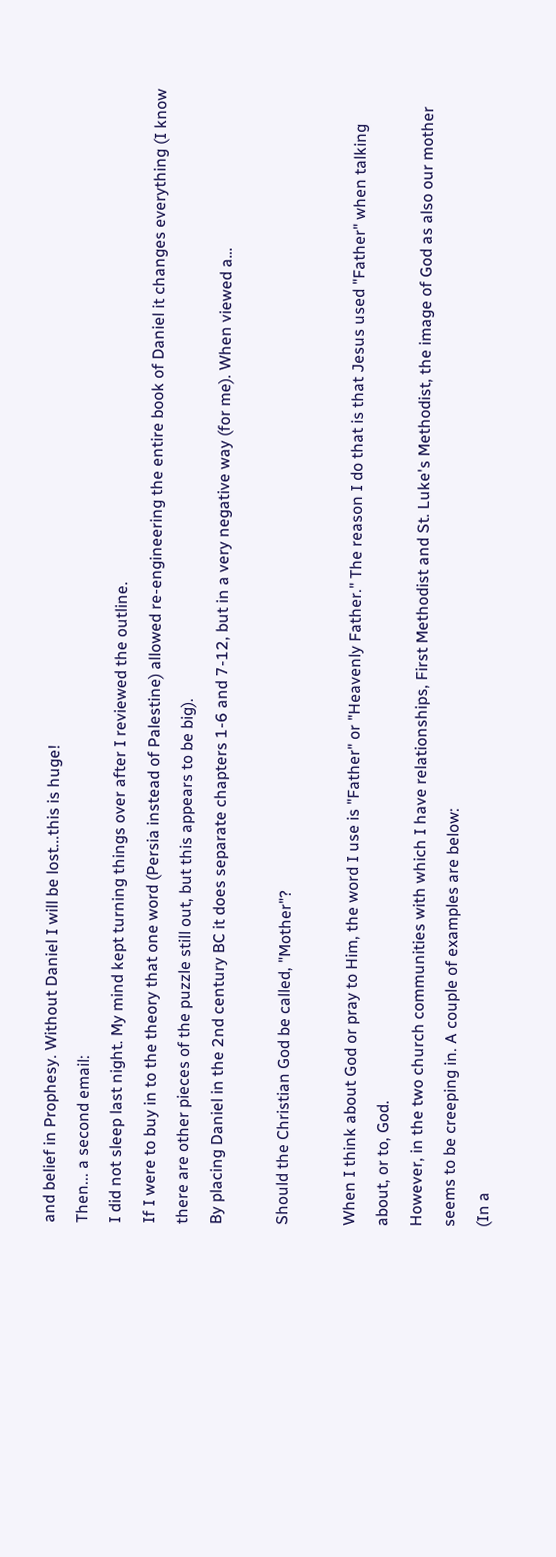and belief in Prophesy. Without Daniel I will be lost...this is huge!
Then... a second email:
I did not sleep last night. My mind kept turning things over after I reviewed the outline.
If I were to buy in to the theory that one word (Persia instead of Palestine) allowed re-engineering the entire book of Daniel it changes everything (I know there are other pieces of the puzzle still out, but this appears to be big).
By placing Daniel in the 2nd century BC it does separate chapters 1-6 and 7-12, but in a very negative way (for me). When viewed a…

Should the Christian God be called, "Mother"?

When I think about God or pray to Him, the word I use is "Father" or "Heavenly Father." The reason I do that is that Jesus used "Father" when talking about, or to, God.
However, in the two church communities with which I have relationships, First Methodist and St. Luke's Methodist, the image of God as also our mother seems to be creeping in. A couple of examples are below:
(In a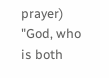prayer) "God, who is both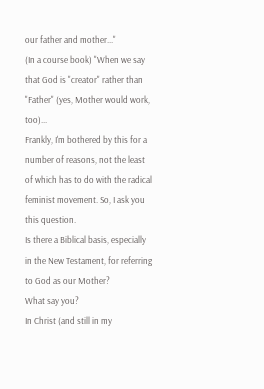our father and mother..."
(In a course book) "When we say that God is "creator" rather than "Father" (yes, Mother would work, too)...
Frankly, I'm bothered by this for a number of reasons, not the least of which has to do with the radical feminist movement. So, I ask you this question.
Is there a Biblical basis, especially in the New Testament, for referring to God as our Mother?
What say you?
In Christ (and still in my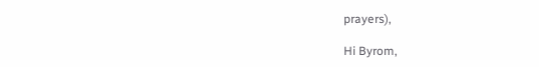prayers),

Hi Byrom,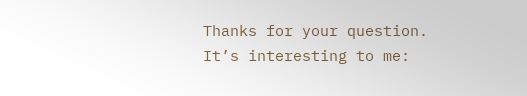Thanks for your question.
It’s interesting to me: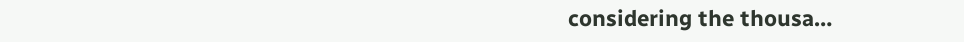considering the thousa…